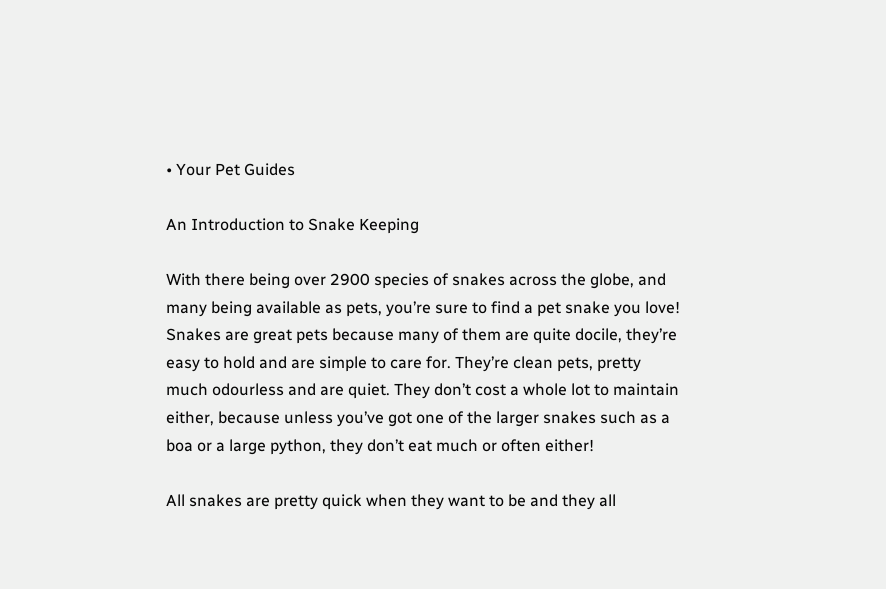• Your Pet Guides

An Introduction to Snake Keeping

With there being over 2900 species of snakes across the globe, and many being available as pets, you’re sure to find a pet snake you love! Snakes are great pets because many of them are quite docile, they’re easy to hold and are simple to care for. They’re clean pets, pretty much odourless and are quiet. They don’t cost a whole lot to maintain either, because unless you’ve got one of the larger snakes such as a boa or a large python, they don’t eat much or often either!

All snakes are pretty quick when they want to be and they all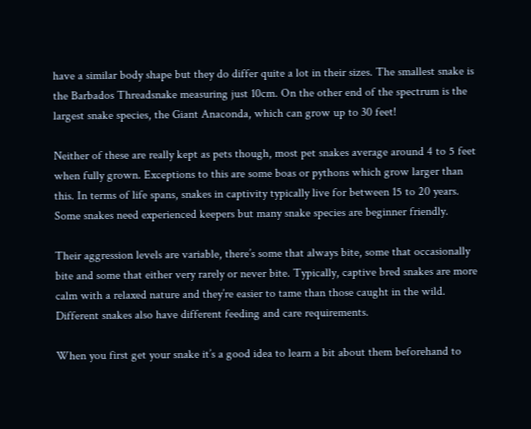have a similar body shape but they do differ quite a lot in their sizes. The smallest snake is the Barbados Threadsnake measuring just 10cm. On the other end of the spectrum is the largest snake species, the Giant Anaconda, which can grow up to 30 feet!

Neither of these are really kept as pets though, most pet snakes average around 4 to 5 feet when fully grown. Exceptions to this are some boas or pythons which grow larger than this. In terms of life spans, snakes in captivity typically live for between 15 to 20 years. Some snakes need experienced keepers but many snake species are beginner friendly.

Their aggression levels are variable, there’s some that always bite, some that occasionally bite and some that either very rarely or never bite. Typically, captive bred snakes are more calm with a relaxed nature and they’re easier to tame than those caught in the wild. Different snakes also have different feeding and care requirements.

When you first get your snake it’s a good idea to learn a bit about them beforehand to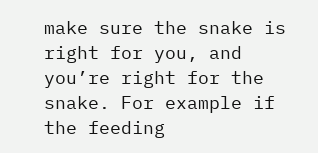make sure the snake is right for you, and you’re right for the snake. For example if the feeding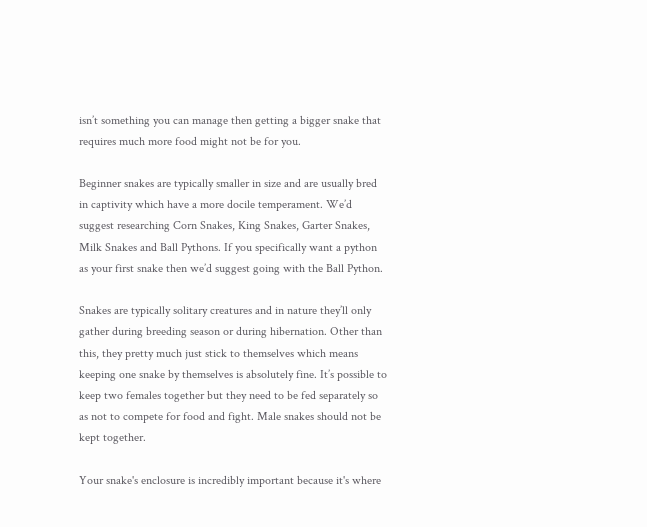isn’t something you can manage then getting a bigger snake that requires much more food might not be for you.

Beginner snakes are typically smaller in size and are usually bred in captivity which have a more docile temperament. We’d suggest researching Corn Snakes, King Snakes, Garter Snakes, Milk Snakes and Ball Pythons. If you specifically want a python as your first snake then we’d suggest going with the Ball Python.

Snakes are typically solitary creatures and in nature they’ll only gather during breeding season or during hibernation. Other than this, they pretty much just stick to themselves which means keeping one snake by themselves is absolutely fine. It’s possible to keep two females together but they need to be fed separately so as not to compete for food and fight. Male snakes should not be kept together.

Your snake's enclosure is incredibly important because it's where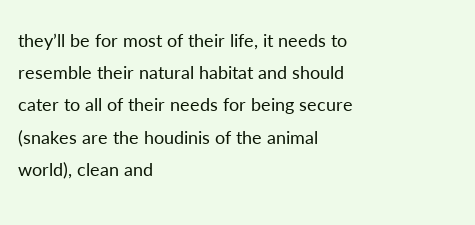they’ll be for most of their life, it needs to resemble their natural habitat and should cater to all of their needs for being secure (snakes are the houdinis of the animal world), clean and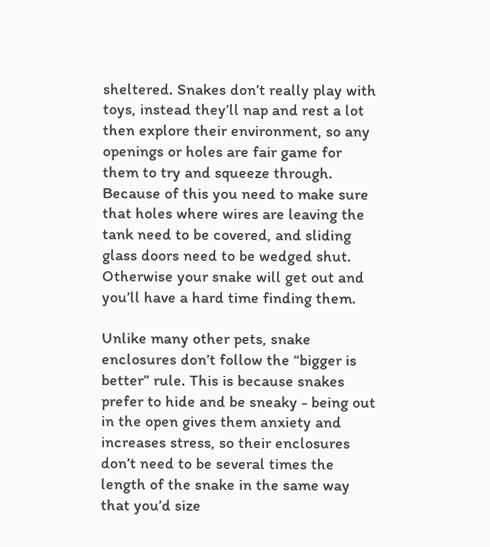sheltered. Snakes don’t really play with toys, instead they’ll nap and rest a lot then explore their environment, so any openings or holes are fair game for them to try and squeeze through. Because of this you need to make sure that holes where wires are leaving the tank need to be covered, and sliding glass doors need to be wedged shut. Otherwise your snake will get out and you’ll have a hard time finding them.

Unlike many other pets, snake enclosures don’t follow the “bigger is better” rule. This is because snakes prefer to hide and be sneaky - being out in the open gives them anxiety and increases stress, so their enclosures don’t need to be several times the length of the snake in the same way that you’d size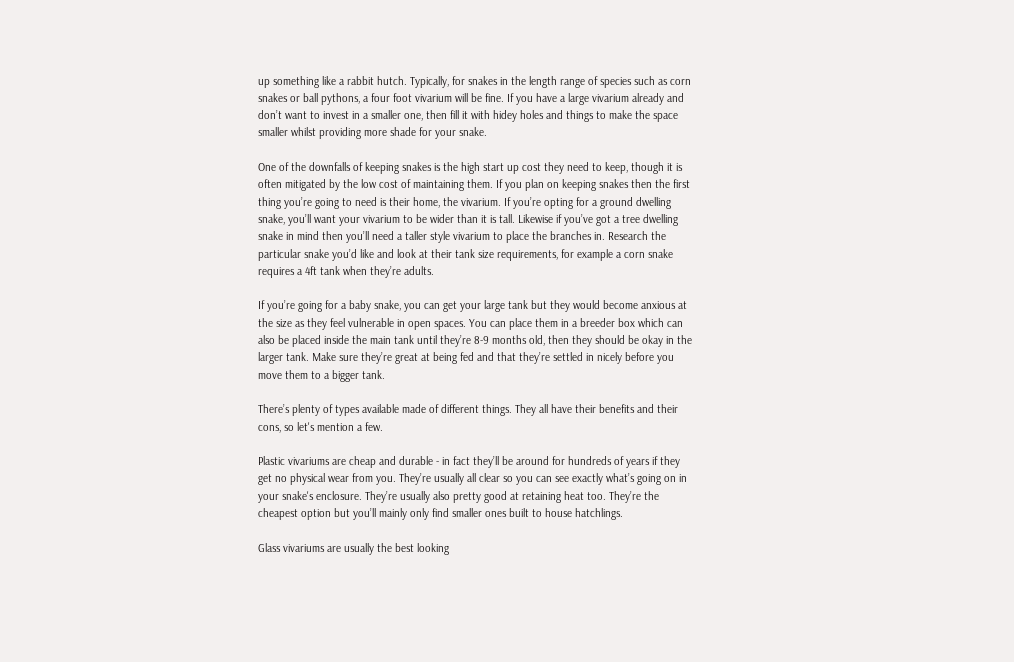up something like a rabbit hutch. Typically, for snakes in the length range of species such as corn snakes or ball pythons, a four foot vivarium will be fine. If you have a large vivarium already and don’t want to invest in a smaller one, then fill it with hidey holes and things to make the space smaller whilst providing more shade for your snake.

One of the downfalls of keeping snakes is the high start up cost they need to keep, though it is often mitigated by the low cost of maintaining them. If you plan on keeping snakes then the first thing you’re going to need is their home, the vivarium. If you’re opting for a ground dwelling snake, you’ll want your vivarium to be wider than it is tall. Likewise if you’ve got a tree dwelling snake in mind then you’ll need a taller style vivarium to place the branches in. Research the particular snake you’d like and look at their tank size requirements, for example a corn snake requires a 4ft tank when they’re adults.

If you’re going for a baby snake, you can get your large tank but they would become anxious at the size as they feel vulnerable in open spaces. You can place them in a breeder box which can also be placed inside the main tank until they’re 8-9 months old, then they should be okay in the larger tank. Make sure they’re great at being fed and that they’re settled in nicely before you move them to a bigger tank.

There’s plenty of types available made of different things. They all have their benefits and their cons, so let's mention a few.

Plastic vivariums are cheap and durable - in fact they’ll be around for hundreds of years if they get no physical wear from you. They’re usually all clear so you can see exactly what’s going on in your snake's enclosure. They’re usually also pretty good at retaining heat too. They’re the cheapest option but you’ll mainly only find smaller ones built to house hatchlings.

Glass vivariums are usually the best looking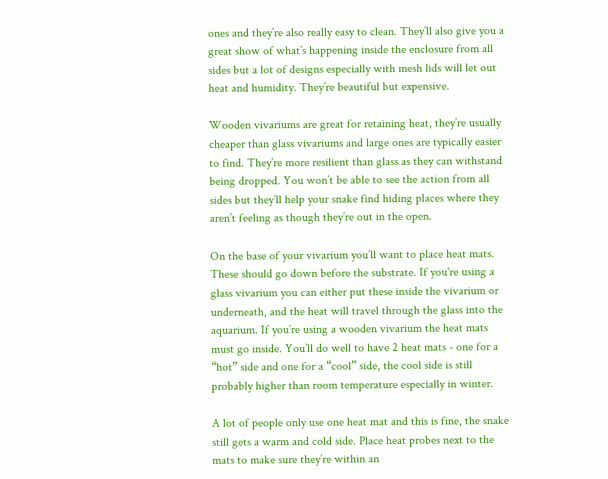ones and they’re also really easy to clean. They’ll also give you a great show of what’s happening inside the enclosure from all sides but a lot of designs especially with mesh lids will let out heat and humidity. They’re beautiful but expensive.

Wooden vivariums are great for retaining heat, they’re usually cheaper than glass vivariums and large ones are typically easier to find. They’re more resilient than glass as they can withstand being dropped. You won’t be able to see the action from all sides but they’ll help your snake find hiding places where they aren’t feeling as though they’re out in the open.

On the base of your vivarium you’ll want to place heat mats. These should go down before the substrate. If you're using a glass vivarium you can either put these inside the vivarium or underneath, and the heat will travel through the glass into the aquarium. If you’re using a wooden vivarium the heat mats must go inside. You’ll do well to have 2 heat mats - one for a “hot” side and one for a “cool” side, the cool side is still probably higher than room temperature especially in winter.

A lot of people only use one heat mat and this is fine, the snake still gets a warm and cold side. Place heat probes next to the mats to make sure they’re within an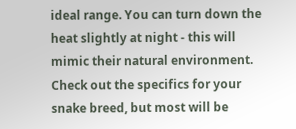ideal range. You can turn down the heat slightly at night - this will mimic their natural environment. Check out the specifics for your snake breed, but most will be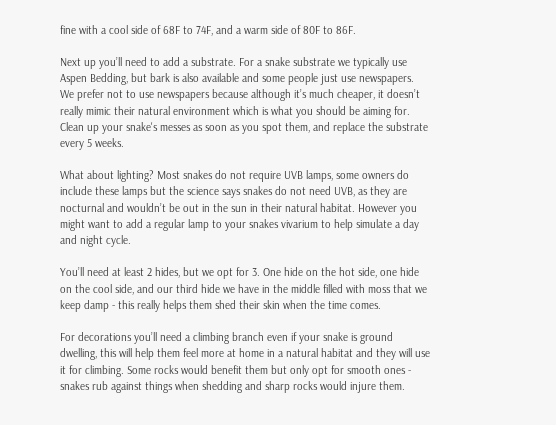fine with a cool side of 68F to 74F, and a warm side of 80F to 86F.

Next up you’ll need to add a substrate. For a snake substrate we typically use Aspen Bedding, but bark is also available and some people just use newspapers. We prefer not to use newspapers because although it’s much cheaper, it doesn’t really mimic their natural environment which is what you should be aiming for. Clean up your snake's messes as soon as you spot them, and replace the substrate every 5 weeks.

What about lighting? Most snakes do not require UVB lamps, some owners do include these lamps but the science says snakes do not need UVB, as they are nocturnal and wouldn’t be out in the sun in their natural habitat. However you might want to add a regular lamp to your snakes vivarium to help simulate a day and night cycle.

You’ll need at least 2 hides, but we opt for 3. One hide on the hot side, one hide on the cool side, and our third hide we have in the middle filled with moss that we keep damp - this really helps them shed their skin when the time comes.

For decorations you’ll need a climbing branch even if your snake is ground dwelling, this will help them feel more at home in a natural habitat and they will use it for climbing. Some rocks would benefit them but only opt for smooth ones - snakes rub against things when shedding and sharp rocks would injure them.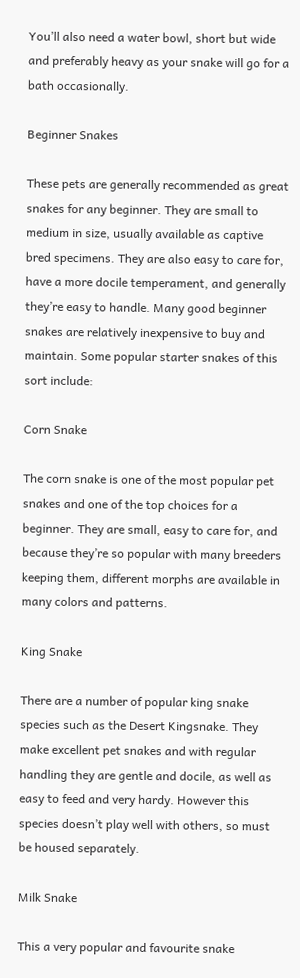You’ll also need a water bowl, short but wide and preferably heavy as your snake will go for a bath occasionally.

Beginner Snakes

These pets are generally recommended as great snakes for any beginner. They are small to medium in size, usually available as captive bred specimens. They are also easy to care for, have a more docile temperament, and generally they’re easy to handle. Many good beginner snakes are relatively inexpensive to buy and maintain. Some popular starter snakes of this sort include:

Corn Snake

The corn snake is one of the most popular pet snakes and one of the top choices for a beginner. They are small, easy to care for, and because they’re so popular with many breeders keeping them, different morphs are available in many colors and patterns.

King Snake

There are a number of popular king snake species such as the Desert Kingsnake. They make excellent pet snakes and with regular handling they are gentle and docile, as well as easy to feed and very hardy. However this species doesn’t play well with others, so must be housed separately.

Milk Snake

This a very popular and favourite snake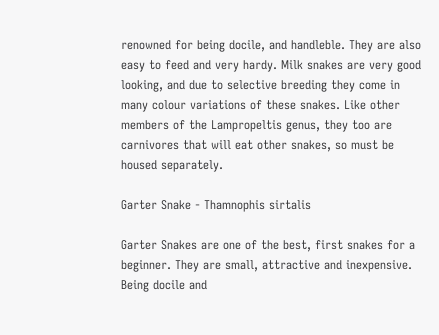renowned for being docile, and handleble. They are also easy to feed and very hardy. Milk snakes are very good looking, and due to selective breeding they come in many colour variations of these snakes. Like other members of the Lampropeltis genus, they too are carnivores that will eat other snakes, so must be housed separately.

Garter Snake - Thamnophis sirtalis

Garter Snakes are one of the best, first snakes for a beginner. They are small, attractive and inexpensive. Being docile and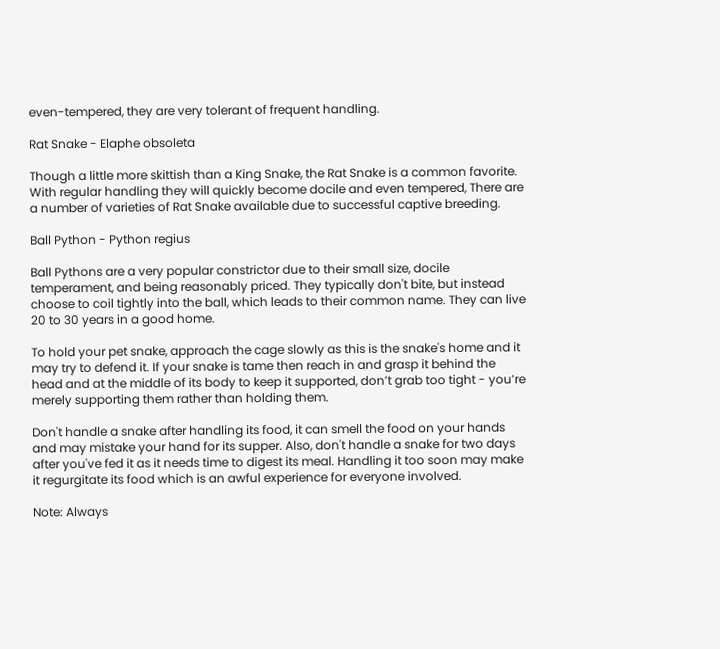even-tempered, they are very tolerant of frequent handling.

Rat Snake - Elaphe obsoleta

Though a little more skittish than a King Snake, the Rat Snake is a common favorite. With regular handling they will quickly become docile and even tempered, There are a number of varieties of Rat Snake available due to successful captive breeding.

Ball Python - Python regius

Ball Pythons are a very popular constrictor due to their small size, docile temperament, and being reasonably priced. They typically don't bite, but instead choose to coil tightly into the ball, which leads to their common name. They can live 20 to 30 years in a good home.

To hold your pet snake, approach the cage slowly as this is the snake's home and it may try to defend it. If your snake is tame then reach in and grasp it behind the head and at the middle of its body to keep it supported, don’t grab too tight - you’re merely supporting them rather than holding them.

Don't handle a snake after handling its food, it can smell the food on your hands and may mistake your hand for its supper. Also, don't handle a snake for two days after you've fed it as it needs time to digest its meal. Handling it too soon may make it regurgitate its food which is an awful experience for everyone involved.

Note: Always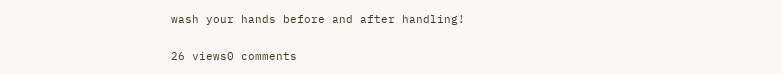wash your hands before and after handling!

26 views0 comments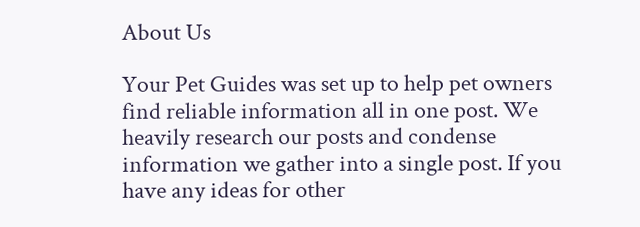About Us

Your Pet Guides was set up to help pet owners find reliable information all in one post. We heavily research our posts and condense information we gather into a single post. If you have any ideas for other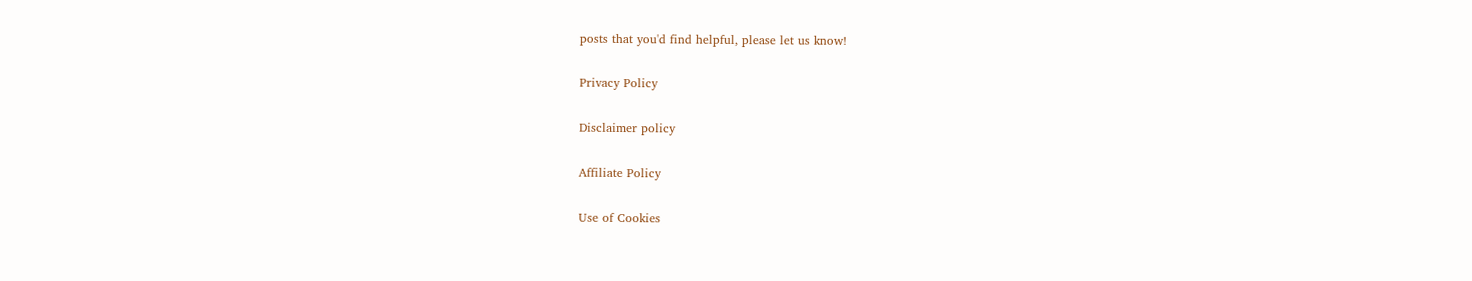posts that you'd find helpful, please let us know!

Privacy Policy

Disclaimer policy

Affiliate Policy

Use of Cookies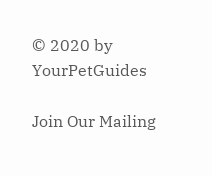© 2020 by  YourPetGuides

Join Our Mailing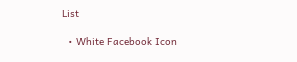List

  • White Facebook Icon